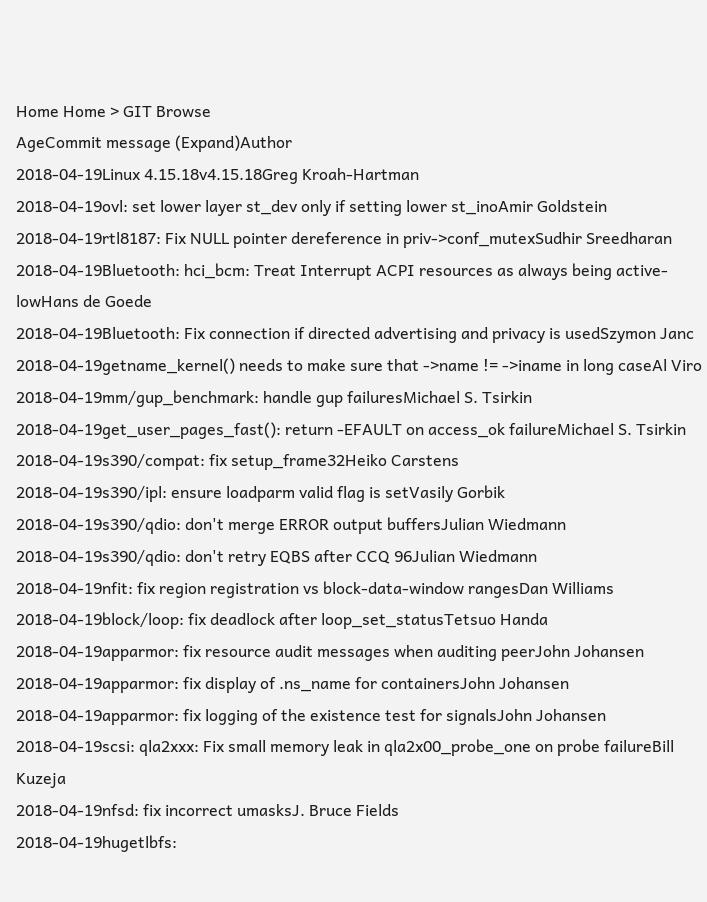Home Home > GIT Browse
AgeCommit message (Expand)Author
2018-04-19Linux 4.15.18v4.15.18Greg Kroah-Hartman
2018-04-19ovl: set lower layer st_dev only if setting lower st_inoAmir Goldstein
2018-04-19rtl8187: Fix NULL pointer dereference in priv->conf_mutexSudhir Sreedharan
2018-04-19Bluetooth: hci_bcm: Treat Interrupt ACPI resources as always being active-lowHans de Goede
2018-04-19Bluetooth: Fix connection if directed advertising and privacy is usedSzymon Janc
2018-04-19getname_kernel() needs to make sure that ->name != ->iname in long caseAl Viro
2018-04-19mm/gup_benchmark: handle gup failuresMichael S. Tsirkin
2018-04-19get_user_pages_fast(): return -EFAULT on access_ok failureMichael S. Tsirkin
2018-04-19s390/compat: fix setup_frame32Heiko Carstens
2018-04-19s390/ipl: ensure loadparm valid flag is setVasily Gorbik
2018-04-19s390/qdio: don't merge ERROR output buffersJulian Wiedmann
2018-04-19s390/qdio: don't retry EQBS after CCQ 96Julian Wiedmann
2018-04-19nfit: fix region registration vs block-data-window rangesDan Williams
2018-04-19block/loop: fix deadlock after loop_set_statusTetsuo Handa
2018-04-19apparmor: fix resource audit messages when auditing peerJohn Johansen
2018-04-19apparmor: fix display of .ns_name for containersJohn Johansen
2018-04-19apparmor: fix logging of the existence test for signalsJohn Johansen
2018-04-19scsi: qla2xxx: Fix small memory leak in qla2x00_probe_one on probe failureBill Kuzeja
2018-04-19nfsd: fix incorrect umasksJ. Bruce Fields
2018-04-19hugetlbfs: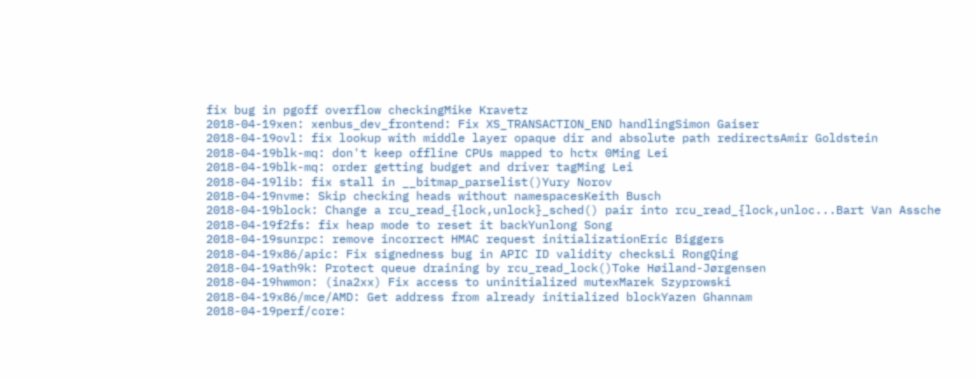fix bug in pgoff overflow checkingMike Kravetz
2018-04-19xen: xenbus_dev_frontend: Fix XS_TRANSACTION_END handlingSimon Gaiser
2018-04-19ovl: fix lookup with middle layer opaque dir and absolute path redirectsAmir Goldstein
2018-04-19blk-mq: don't keep offline CPUs mapped to hctx 0Ming Lei
2018-04-19blk-mq: order getting budget and driver tagMing Lei
2018-04-19lib: fix stall in __bitmap_parselist()Yury Norov
2018-04-19nvme: Skip checking heads without namespacesKeith Busch
2018-04-19block: Change a rcu_read_{lock,unlock}_sched() pair into rcu_read_{lock,unloc...Bart Van Assche
2018-04-19f2fs: fix heap mode to reset it backYunlong Song
2018-04-19sunrpc: remove incorrect HMAC request initializationEric Biggers
2018-04-19x86/apic: Fix signedness bug in APIC ID validity checksLi RongQing
2018-04-19ath9k: Protect queue draining by rcu_read_lock()Toke Høiland-Jørgensen
2018-04-19hwmon: (ina2xx) Fix access to uninitialized mutexMarek Szyprowski
2018-04-19x86/mce/AMD: Get address from already initialized blockYazen Ghannam
2018-04-19perf/core: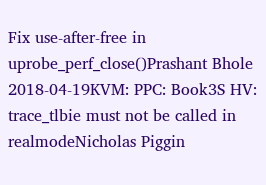Fix use-after-free in uprobe_perf_close()Prashant Bhole
2018-04-19KVM: PPC: Book3S HV: trace_tlbie must not be called in realmodeNicholas Piggin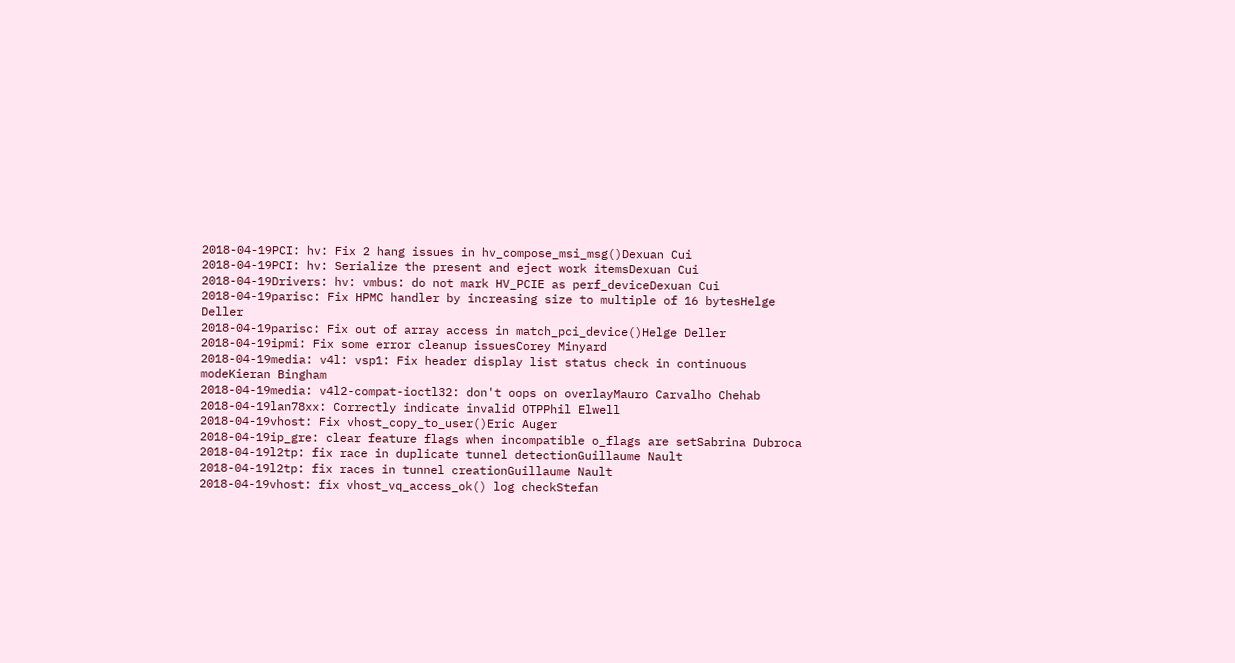2018-04-19PCI: hv: Fix 2 hang issues in hv_compose_msi_msg()Dexuan Cui
2018-04-19PCI: hv: Serialize the present and eject work itemsDexuan Cui
2018-04-19Drivers: hv: vmbus: do not mark HV_PCIE as perf_deviceDexuan Cui
2018-04-19parisc: Fix HPMC handler by increasing size to multiple of 16 bytesHelge Deller
2018-04-19parisc: Fix out of array access in match_pci_device()Helge Deller
2018-04-19ipmi: Fix some error cleanup issuesCorey Minyard
2018-04-19media: v4l: vsp1: Fix header display list status check in continuous modeKieran Bingham
2018-04-19media: v4l2-compat-ioctl32: don't oops on overlayMauro Carvalho Chehab
2018-04-19lan78xx: Correctly indicate invalid OTPPhil Elwell
2018-04-19vhost: Fix vhost_copy_to_user()Eric Auger
2018-04-19ip_gre: clear feature flags when incompatible o_flags are setSabrina Dubroca
2018-04-19l2tp: fix race in duplicate tunnel detectionGuillaume Nault
2018-04-19l2tp: fix races in tunnel creationGuillaume Nault
2018-04-19vhost: fix vhost_vq_access_ok() log checkStefan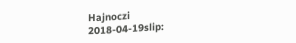Hajnoczi
2018-04-19slip: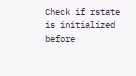Check if rstate is initialized before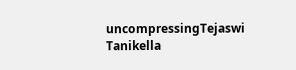uncompressingTejaswi Tanikella